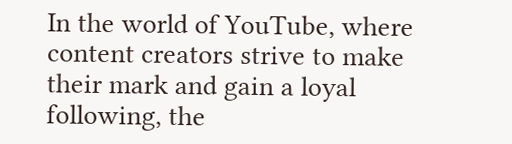In the world of YouTube, where content creators strive to make their mark and gain a loyal following, the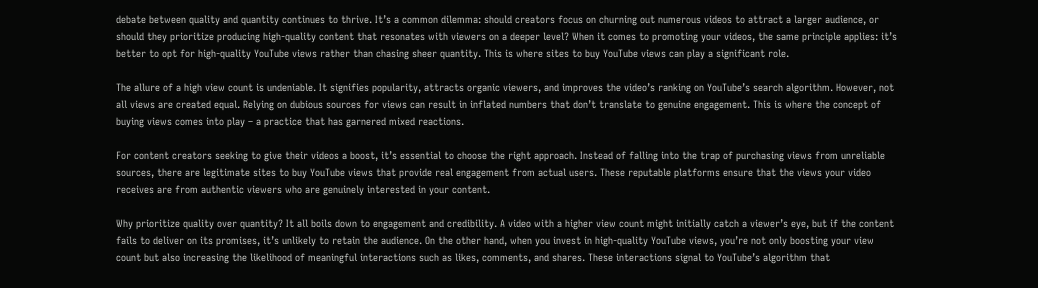debate between quality and quantity continues to thrive. It’s a common dilemma: should creators focus on churning out numerous videos to attract a larger audience, or should they prioritize producing high-quality content that resonates with viewers on a deeper level? When it comes to promoting your videos, the same principle applies: it’s better to opt for high-quality YouTube views rather than chasing sheer quantity. This is where sites to buy YouTube views can play a significant role.

The allure of a high view count is undeniable. It signifies popularity, attracts organic viewers, and improves the video’s ranking on YouTube’s search algorithm. However, not all views are created equal. Relying on dubious sources for views can result in inflated numbers that don’t translate to genuine engagement. This is where the concept of buying views comes into play – a practice that has garnered mixed reactions.

For content creators seeking to give their videos a boost, it’s essential to choose the right approach. Instead of falling into the trap of purchasing views from unreliable sources, there are legitimate sites to buy YouTube views that provide real engagement from actual users. These reputable platforms ensure that the views your video receives are from authentic viewers who are genuinely interested in your content.

Why prioritize quality over quantity? It all boils down to engagement and credibility. A video with a higher view count might initially catch a viewer’s eye, but if the content fails to deliver on its promises, it’s unlikely to retain the audience. On the other hand, when you invest in high-quality YouTube views, you’re not only boosting your view count but also increasing the likelihood of meaningful interactions such as likes, comments, and shares. These interactions signal to YouTube’s algorithm that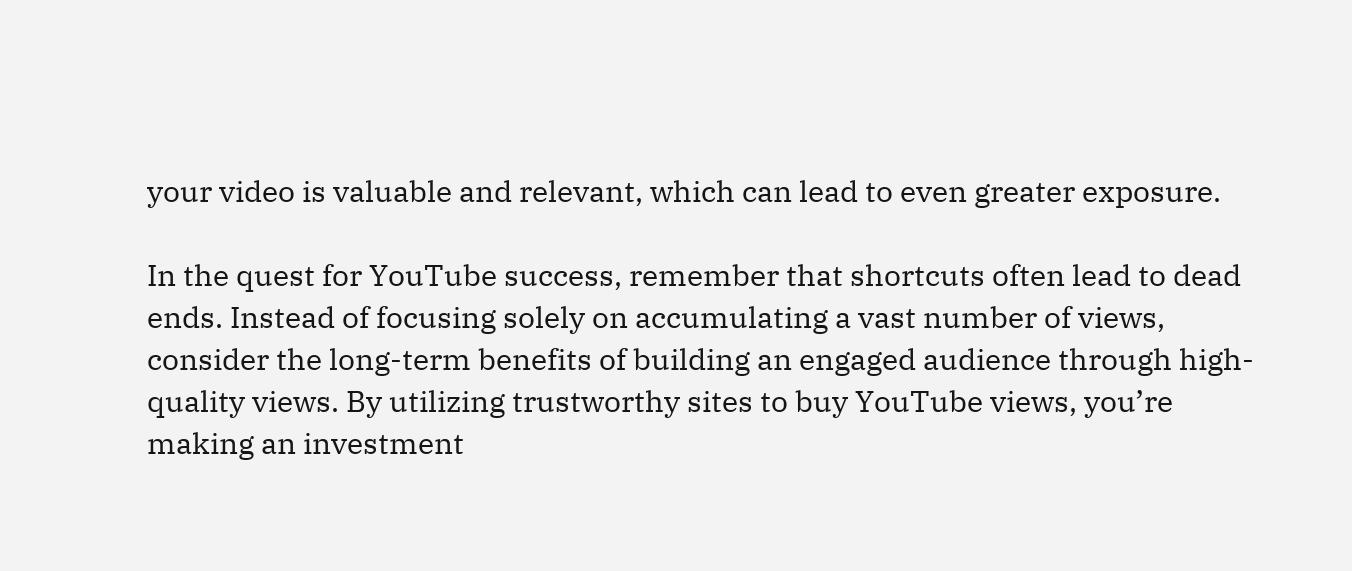your video is valuable and relevant, which can lead to even greater exposure.

In the quest for YouTube success, remember that shortcuts often lead to dead ends. Instead of focusing solely on accumulating a vast number of views, consider the long-term benefits of building an engaged audience through high-quality views. By utilizing trustworthy sites to buy YouTube views, you’re making an investment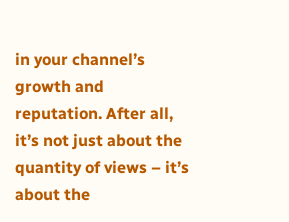in your channel’s growth and reputation. After all, it’s not just about the quantity of views – it’s about the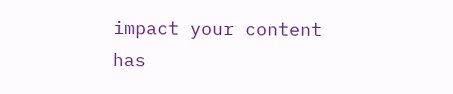impact your content has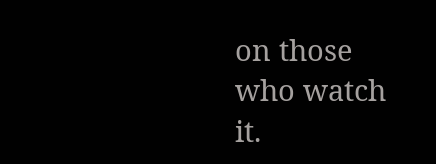on those who watch it.